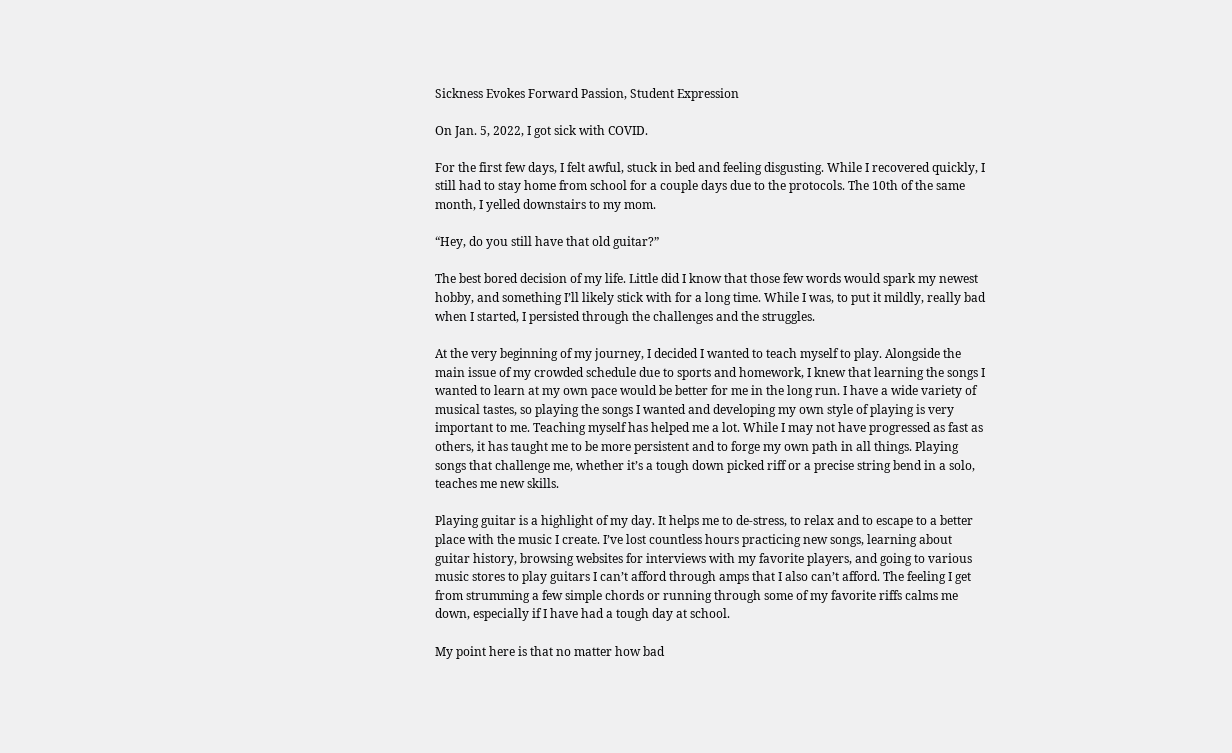Sickness Evokes Forward Passion, Student Expression

On Jan. 5, 2022, I got sick with COVID.

For the first few days, I felt awful, stuck in bed and feeling disgusting. While I recovered quickly, I still had to stay home from school for a couple days due to the protocols. The 10th of the same month, I yelled downstairs to my mom.

“Hey, do you still have that old guitar?”

The best bored decision of my life. Little did I know that those few words would spark my newest hobby, and something I’ll likely stick with for a long time. While I was, to put it mildly, really bad when I started, I persisted through the challenges and the struggles.

At the very beginning of my journey, I decided I wanted to teach myself to play. Alongside the main issue of my crowded schedule due to sports and homework, I knew that learning the songs I wanted to learn at my own pace would be better for me in the long run. I have a wide variety of musical tastes, so playing the songs I wanted and developing my own style of playing is very important to me. Teaching myself has helped me a lot. While I may not have progressed as fast as others, it has taught me to be more persistent and to forge my own path in all things. Playing songs that challenge me, whether it’s a tough down picked riff or a precise string bend in a solo, teaches me new skills.

Playing guitar is a highlight of my day. It helps me to de-stress, to relax and to escape to a better place with the music I create. I’ve lost countless hours practicing new songs, learning about guitar history, browsing websites for interviews with my favorite players, and going to various music stores to play guitars I can’t afford through amps that I also can’t afford. The feeling I get from strumming a few simple chords or running through some of my favorite riffs calms me down, especially if I have had a tough day at school.

My point here is that no matter how bad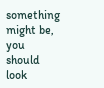something might be, you should look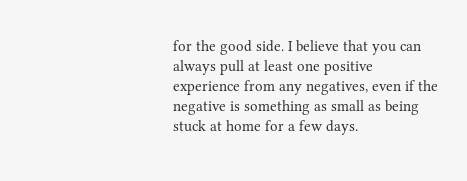for the good side. I believe that you can always pull at least one positive experience from any negatives, even if the negative is something as small as being stuck at home for a few days.